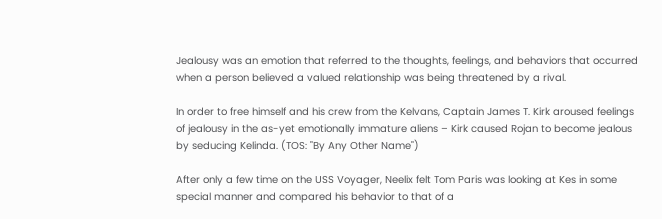Jealousy was an emotion that referred to the thoughts, feelings, and behaviors that occurred when a person believed a valued relationship was being threatened by a rival.

In order to free himself and his crew from the Kelvans, Captain James T. Kirk aroused feelings of jealousy in the as-yet emotionally immature aliens – Kirk caused Rojan to become jealous by seducing Kelinda. (TOS: "By Any Other Name")

After only a few time on the USS Voyager, Neelix felt Tom Paris was looking at Kes in some special manner and compared his behavior to that of a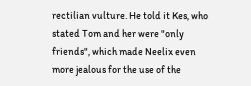rectilian vulture. He told it Kes, who stated Tom and her were "only friends", which made Neelix even more jealous for the use of the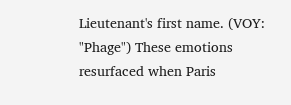Lieutenant's first name. (VOY: "Phage") These emotions resurfaced when Paris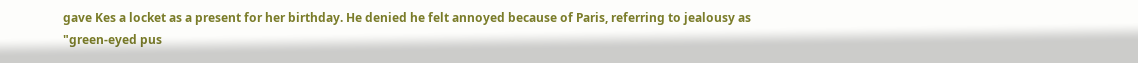gave Kes a locket as a present for her birthday. He denied he felt annoyed because of Paris, referring to jealousy as "green-eyed pus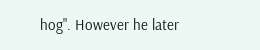hog". However he later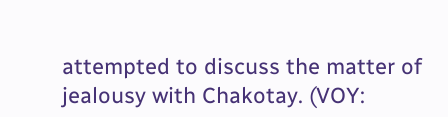attempted to discuss the matter of jealousy with Chakotay. (VOY: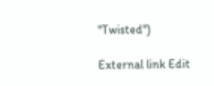"Twisted")

External link Edit